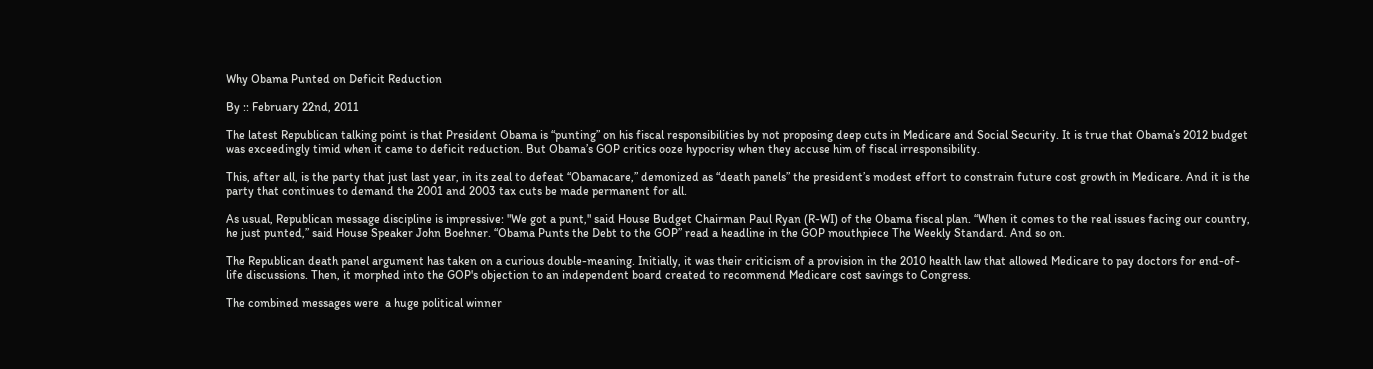Why Obama Punted on Deficit Reduction

By :: February 22nd, 2011

The latest Republican talking point is that President Obama is “punting” on his fiscal responsibilities by not proposing deep cuts in Medicare and Social Security. It is true that Obama’s 2012 budget was exceedingly timid when it came to deficit reduction. But Obama’s GOP critics ooze hypocrisy when they accuse him of fiscal irresponsibility.

This, after all, is the party that just last year, in its zeal to defeat “Obamacare,” demonized as “death panels” the president’s modest effort to constrain future cost growth in Medicare. And it is the party that continues to demand the 2001 and 2003 tax cuts be made permanent for all.

As usual, Republican message discipline is impressive: "We got a punt," said House Budget Chairman Paul Ryan (R-WI) of the Obama fiscal plan. “When it comes to the real issues facing our country, he just punted,” said House Speaker John Boehner. “Obama Punts the Debt to the GOP” read a headline in the GOP mouthpiece The Weekly Standard. And so on.

The Republican death panel argument has taken on a curious double-meaning. Initially, it was their criticism of a provision in the 2010 health law that allowed Medicare to pay doctors for end-of-life discussions. Then, it morphed into the GOP's objection to an independent board created to recommend Medicare cost savings to Congress.

The combined messages were  a huge political winner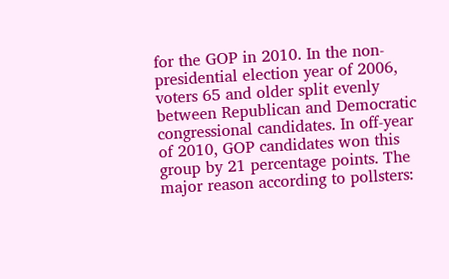for the GOP in 2010. In the non-presidential election year of 2006, voters 65 and older split evenly between Republican and Democratic congressional candidates. In off-year of 2010, GOP candidates won this group by 21 percentage points. The major reason according to pollsters: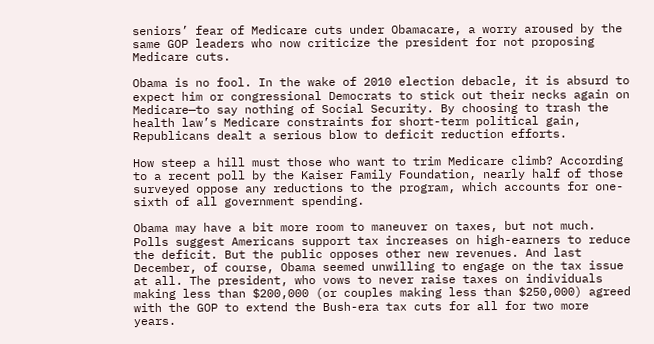seniors’ fear of Medicare cuts under Obamacare, a worry aroused by the same GOP leaders who now criticize the president for not proposing Medicare cuts.

Obama is no fool. In the wake of 2010 election debacle, it is absurd to expect him or congressional Democrats to stick out their necks again on Medicare—to say nothing of Social Security. By choosing to trash the health law’s Medicare constraints for short-term political gain, Republicans dealt a serious blow to deficit reduction efforts.

How steep a hill must those who want to trim Medicare climb? According to a recent poll by the Kaiser Family Foundation, nearly half of those surveyed oppose any reductions to the program, which accounts for one-sixth of all government spending.

Obama may have a bit more room to maneuver on taxes, but not much. Polls suggest Americans support tax increases on high-earners to reduce the deficit. But the public opposes other new revenues. And last December, of course, Obama seemed unwilling to engage on the tax issue at all. The president, who vows to never raise taxes on individuals making less than $200,000 (or couples making less than $250,000) agreed with the GOP to extend the Bush-era tax cuts for all for two more years.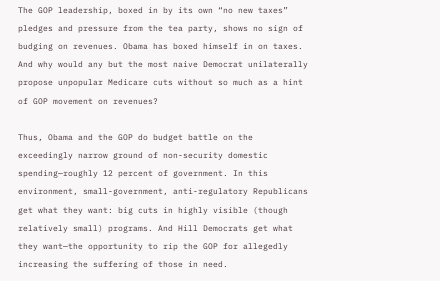The GOP leadership, boxed in by its own “no new taxes” pledges and pressure from the tea party, shows no sign of budging on revenues. Obama has boxed himself in on taxes. And why would any but the most naive Democrat unilaterally propose unpopular Medicare cuts without so much as a hint of GOP movement on revenues?

Thus, Obama and the GOP do budget battle on the exceedingly narrow ground of non-security domestic spending—roughly 12 percent of government. In this environment, small-government, anti-regulatory Republicans get what they want: big cuts in highly visible (though relatively small) programs. And Hill Democrats get what they want—the opportunity to rip the GOP for allegedly increasing the suffering of those in need.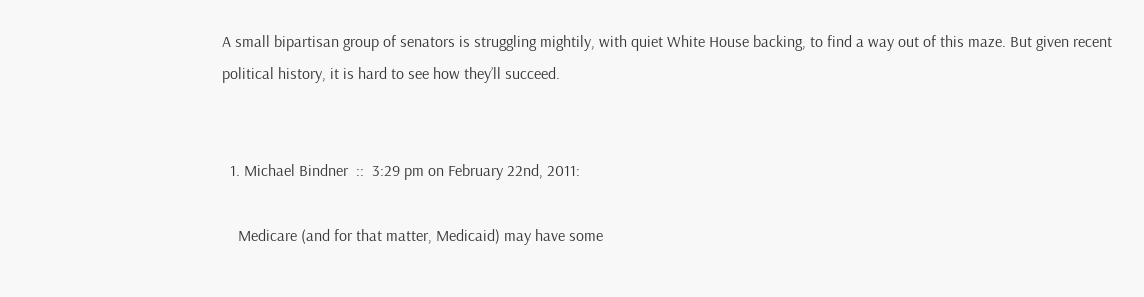A small bipartisan group of senators is struggling mightily, with quiet White House backing, to find a way out of this maze. But given recent political history, it is hard to see how they’ll succeed.


  1. Michael Bindner  ::  3:29 pm on February 22nd, 2011:

    Medicare (and for that matter, Medicaid) may have some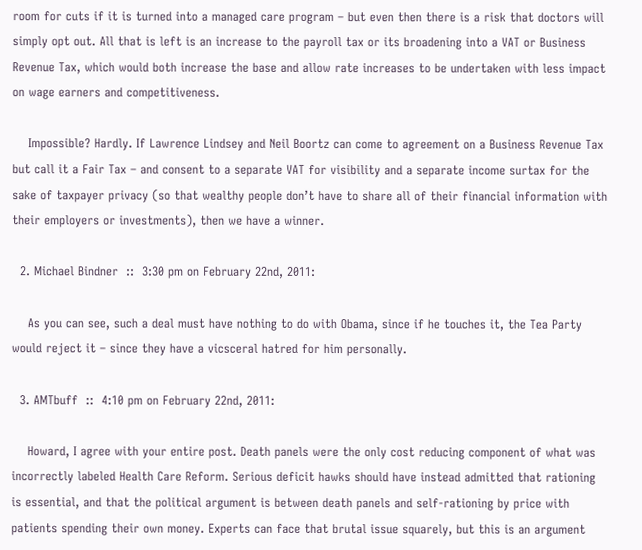room for cuts if it is turned into a managed care program – but even then there is a risk that doctors will simply opt out. All that is left is an increase to the payroll tax or its broadening into a VAT or Business Revenue Tax, which would both increase the base and allow rate increases to be undertaken with less impact on wage earners and competitiveness.

    Impossible? Hardly. If Lawrence Lindsey and Neil Boortz can come to agreement on a Business Revenue Tax but call it a Fair Tax – and consent to a separate VAT for visibility and a separate income surtax for the sake of taxpayer privacy (so that wealthy people don’t have to share all of their financial information with their employers or investments), then we have a winner.

  2. Michael Bindner  ::  3:30 pm on February 22nd, 2011:

    As you can see, such a deal must have nothing to do with Obama, since if he touches it, the Tea Party would reject it – since they have a vicsceral hatred for him personally.

  3. AMTbuff  ::  4:10 pm on February 22nd, 2011:

    Howard, I agree with your entire post. Death panels were the only cost reducing component of what was incorrectly labeled Health Care Reform. Serious deficit hawks should have instead admitted that rationing is essential, and that the political argument is between death panels and self-rationing by price with patients spending their own money. Experts can face that brutal issue squarely, but this is an argument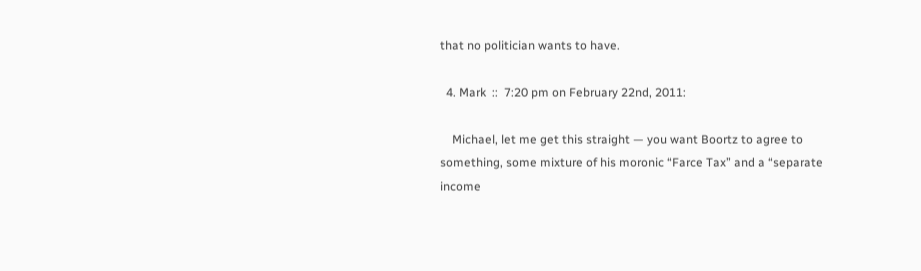that no politician wants to have.

  4. Mark  ::  7:20 pm on February 22nd, 2011:

    Michael, let me get this straight — you want Boortz to agree to something, some mixture of his moronic “Farce Tax” and a “separate income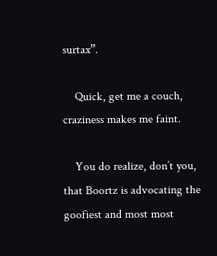surtax”.

    Quick, get me a couch, craziness makes me faint.

    You do realize, don’t you, that Boortz is advocating the goofiest and most most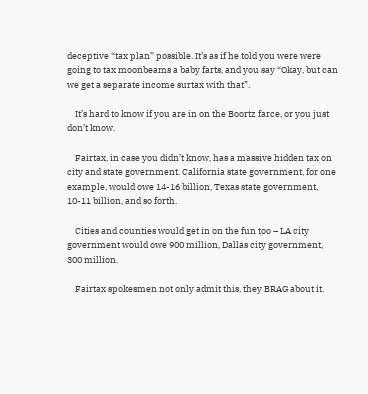deceptive “tax plan” possible. It’s as if he told you were were going to tax moonbeams a baby farts, and you say “Okay, but can we get a separate income surtax with that”.

    It’s hard to know if you are in on the Boortz farce, or you just don’t know.

    Fairtax, in case you didn’t know, has a massive hidden tax on city and state government. California state government, for one example, would owe 14-16 billion, Texas state government, 10-11 billion, and so forth.

    Cities and counties would get in on the fun too – LA city government would owe 900 million, Dallas city government, 300 million.

    Fairtax spokesmen not only admit this, they BRAG about it.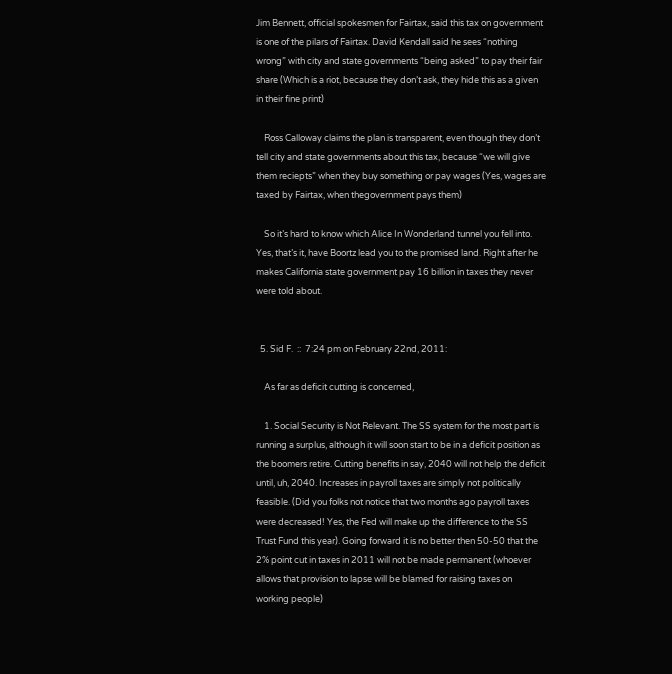Jim Bennett, official spokesmen for Fairtax, said this tax on government is one of the pilars of Fairtax. David Kendall said he sees “nothing wrong” with city and state governments “being asked” to pay their fair share (Which is a riot, because they don’t ask, they hide this as a given in their fine print)

    Ross Calloway claims the plan is transparent, even though they don’t tell city and state governments about this tax, because “we will give them reciepts” when they buy something or pay wages (Yes, wages are taxed by Fairtax, when thegovernment pays them)

    So it’s hard to know which Alice In Wonderland tunnel you fell into. Yes, that’s it, have Boortz lead you to the promised land. Right after he makes California state government pay 16 billion in taxes they never were told about.


  5. Sid F.  ::  7:24 pm on February 22nd, 2011:

    As far as deficit cutting is concerned,

    1. Social Security is Not Relevant. The SS system for the most part is running a surplus, although it will soon start to be in a deficit position as the boomers retire. Cutting benefits in say, 2040 will not help the deficit until, uh, 2040. Increases in payroll taxes are simply not politically feasible. (Did you folks not notice that two months ago payroll taxes were decreased! Yes, the Fed will make up the difference to the SS Trust Fund this year). Going forward it is no better then 50-50 that the 2% point cut in taxes in 2011 will not be made permanent (whoever allows that provision to lapse will be blamed for raising taxes on working people)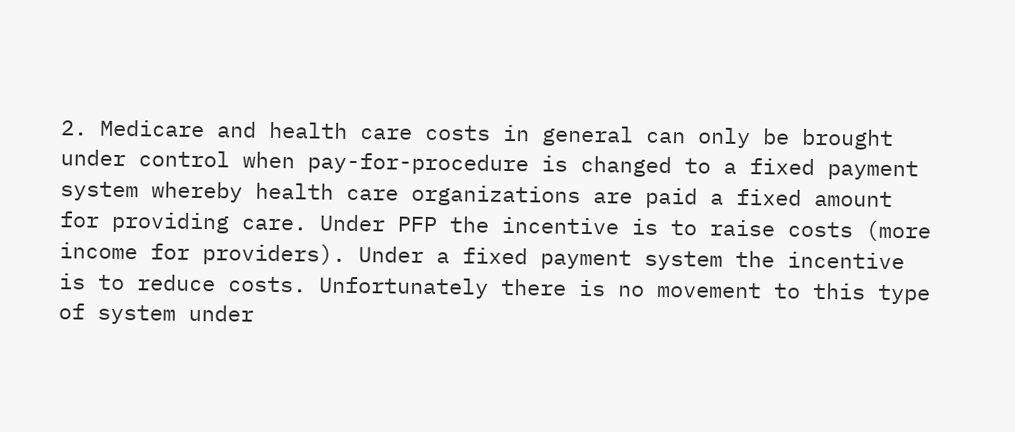2. Medicare and health care costs in general can only be brought under control when pay-for-procedure is changed to a fixed payment system whereby health care organizations are paid a fixed amount for providing care. Under PFP the incentive is to raise costs (more income for providers). Under a fixed payment system the incentive is to reduce costs. Unfortunately there is no movement to this type of system under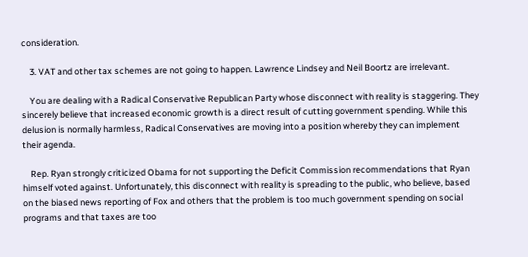consideration.

    3. VAT and other tax schemes are not going to happen. Lawrence Lindsey and Neil Boortz are irrelevant.

    You are dealing with a Radical Conservative Republican Party whose disconnect with reality is staggering. They sincerely believe that increased economic growth is a direct result of cutting government spending. While this delusion is normally harmless, Radical Conservatives are moving into a position whereby they can implement their agenda.

    Rep. Ryan strongly criticized Obama for not supporting the Deficit Commission recommendations that Ryan himself voted against. Unfortunately, this disconnect with reality is spreading to the public, who believe, based on the biased news reporting of Fox and others that the problem is too much government spending on social programs and that taxes are too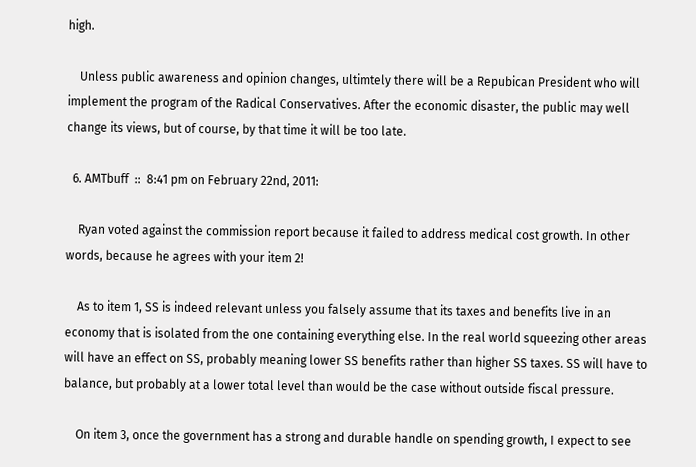high.

    Unless public awareness and opinion changes, ultimtely there will be a Repubican President who will implement the program of the Radical Conservatives. After the economic disaster, the public may well change its views, but of course, by that time it will be too late.

  6. AMTbuff  ::  8:41 pm on February 22nd, 2011:

    Ryan voted against the commission report because it failed to address medical cost growth. In other words, because he agrees with your item 2!

    As to item 1, SS is indeed relevant unless you falsely assume that its taxes and benefits live in an economy that is isolated from the one containing everything else. In the real world squeezing other areas will have an effect on SS, probably meaning lower SS benefits rather than higher SS taxes. SS will have to balance, but probably at a lower total level than would be the case without outside fiscal pressure.

    On item 3, once the government has a strong and durable handle on spending growth, I expect to see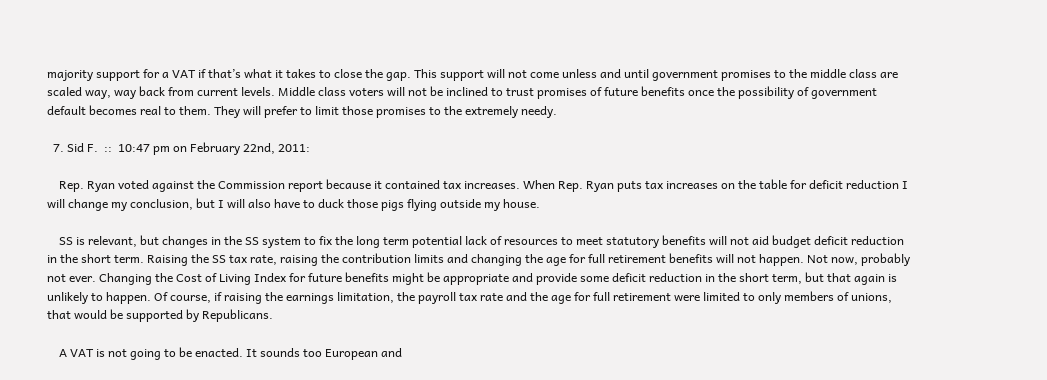majority support for a VAT if that’s what it takes to close the gap. This support will not come unless and until government promises to the middle class are scaled way, way back from current levels. Middle class voters will not be inclined to trust promises of future benefits once the possibility of government default becomes real to them. They will prefer to limit those promises to the extremely needy.

  7. Sid F.  ::  10:47 pm on February 22nd, 2011:

    Rep. Ryan voted against the Commission report because it contained tax increases. When Rep. Ryan puts tax increases on the table for deficit reduction I will change my conclusion, but I will also have to duck those pigs flying outside my house.

    SS is relevant, but changes in the SS system to fix the long term potential lack of resources to meet statutory benefits will not aid budget deficit reduction in the short term. Raising the SS tax rate, raising the contribution limits and changing the age for full retirement benefits will not happen. Not now, probably not ever. Changing the Cost of Living Index for future benefits might be appropriate and provide some deficit reduction in the short term, but that again is unlikely to happen. Of course, if raising the earnings limitation, the payroll tax rate and the age for full retirement were limited to only members of unions, that would be supported by Republicans.

    A VAT is not going to be enacted. It sounds too European and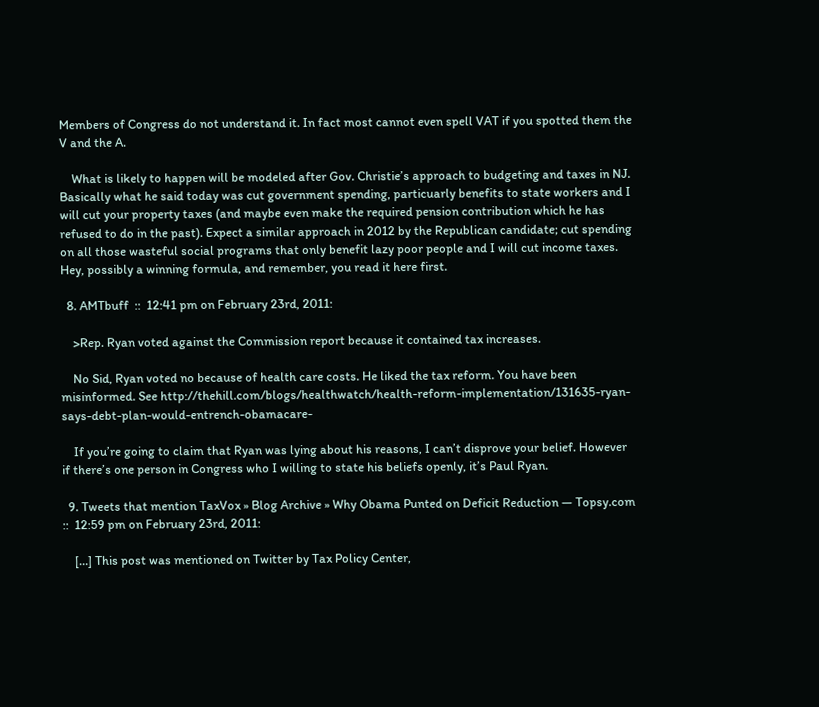Members of Congress do not understand it. In fact most cannot even spell VAT if you spotted them the V and the A.

    What is likely to happen will be modeled after Gov. Christie’s approach to budgeting and taxes in NJ. Basically what he said today was cut government spending, particuarly benefits to state workers and I will cut your property taxes (and maybe even make the required pension contribution which he has refused to do in the past). Expect a similar approach in 2012 by the Republican candidate; cut spending on all those wasteful social programs that only benefit lazy poor people and I will cut income taxes. Hey, possibly a winning formula, and remember, you read it here first.

  8. AMTbuff  ::  12:41 pm on February 23rd, 2011:

    >Rep. Ryan voted against the Commission report because it contained tax increases.

    No Sid, Ryan voted no because of health care costs. He liked the tax reform. You have been misinformed. See http://thehill.com/blogs/healthwatch/health-reform-implementation/131635-ryan-says-debt-plan-would-entrench-obamacare-

    If you’re going to claim that Ryan was lying about his reasons, I can’t disprove your belief. However if there’s one person in Congress who I willing to state his beliefs openly, it’s Paul Ryan.

  9. Tweets that mention TaxVox » Blog Archive » Why Obama Punted on Deficit Reduction — Topsy.com  ::  12:59 pm on February 23rd, 2011:

    […] This post was mentioned on Twitter by Tax Policy Center,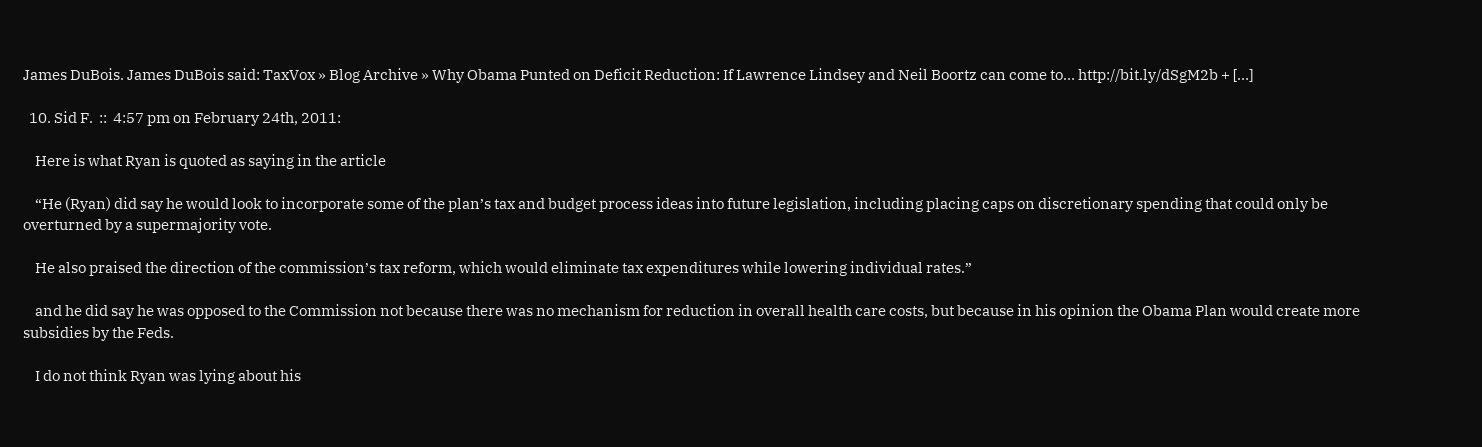James DuBois. James DuBois said: TaxVox » Blog Archive » Why Obama Punted on Deficit Reduction: If Lawrence Lindsey and Neil Boortz can come to… http://bit.ly/dSgM2b + […]

  10. Sid F.  ::  4:57 pm on February 24th, 2011:

    Here is what Ryan is quoted as saying in the article

    “He (Ryan) did say he would look to incorporate some of the plan’s tax and budget process ideas into future legislation, including placing caps on discretionary spending that could only be overturned by a supermajority vote.

    He also praised the direction of the commission’s tax reform, which would eliminate tax expenditures while lowering individual rates.”

    and he did say he was opposed to the Commission not because there was no mechanism for reduction in overall health care costs, but because in his opinion the Obama Plan would create more subsidies by the Feds.

    I do not think Ryan was lying about his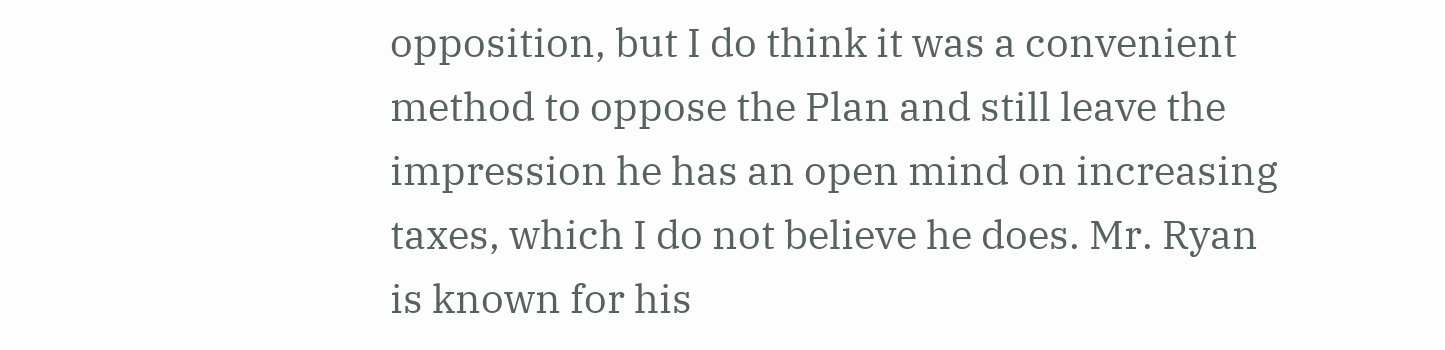opposition, but I do think it was a convenient method to oppose the Plan and still leave the impression he has an open mind on increasing taxes, which I do not believe he does. Mr. Ryan is known for his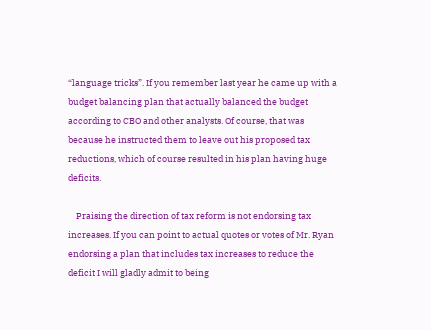“language tricks”. If you remember last year he came up with a budget balancing plan that actually balanced the budget according to CBO and other analysts. Of course, that was because he instructed them to leave out his proposed tax reductions, which of course resulted in his plan having huge deficits.

    Praising the direction of tax reform is not endorsing tax increases. If you can point to actual quotes or votes of Mr. Ryan endorsing a plan that includes tax increases to reduce the deficit I will gladly admit to being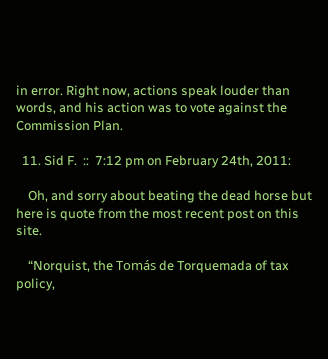in error. Right now, actions speak louder than words, and his action was to vote against the Commission Plan.

  11. Sid F.  ::  7:12 pm on February 24th, 2011:

    Oh, and sorry about beating the dead horse but here is quote from the most recent post on this site.

    “Norquist, the Tomás de Torquemada of tax policy,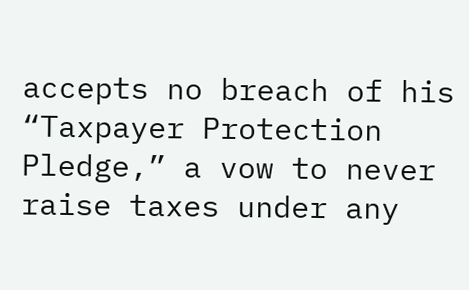accepts no breach of his “Taxpayer Protection Pledge,” a vow to never raise taxes under any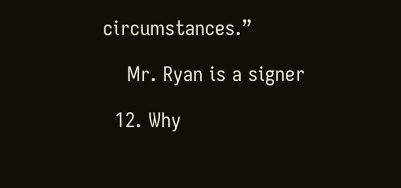circumstances.”

    Mr. Ryan is a signer

  12. Why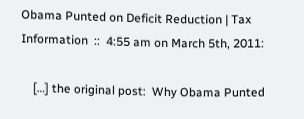Obama Punted on Deficit Reduction | Tax Information  ::  4:55 am on March 5th, 2011:

    […] the original post:  Why Obama Punted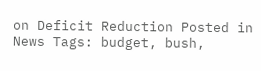on Deficit Reduction Posted in News Tags: budget, bush,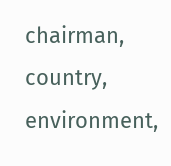chairman, country, environment,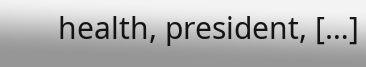health, president, […]